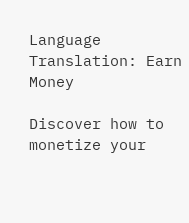Language Translation: Earn Money

Discover how to monetize your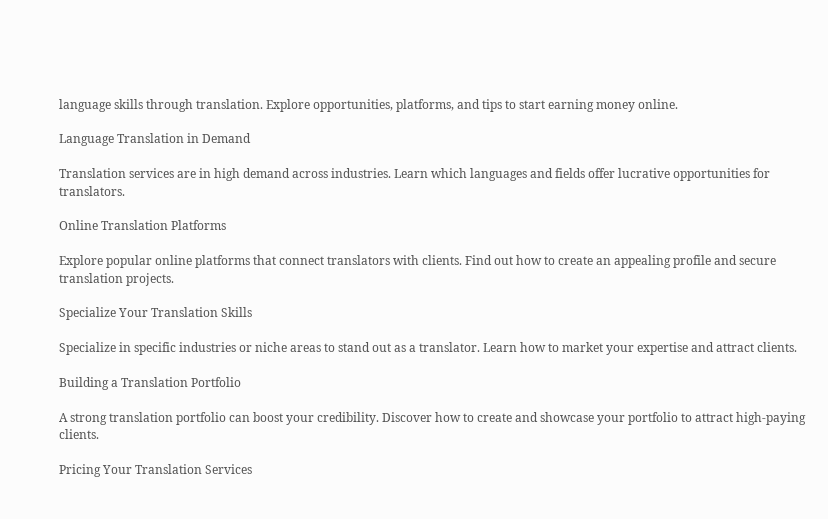language skills through translation. Explore opportunities, platforms, and tips to start earning money online.

Language Translation in Demand

Translation services are in high demand across industries. Learn which languages and fields offer lucrative opportunities for translators.

Online Translation Platforms

Explore popular online platforms that connect translators with clients. Find out how to create an appealing profile and secure translation projects.

Specialize Your Translation Skills

Specialize in specific industries or niche areas to stand out as a translator. Learn how to market your expertise and attract clients.

Building a Translation Portfolio

A strong translation portfolio can boost your credibility. Discover how to create and showcase your portfolio to attract high-paying clients.

Pricing Your Translation Services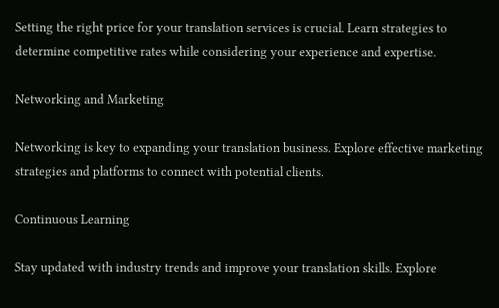Setting the right price for your translation services is crucial. Learn strategies to determine competitive rates while considering your experience and expertise.

Networking and Marketing

Networking is key to expanding your translation business. Explore effective marketing strategies and platforms to connect with potential clients.

Continuous Learning

Stay updated with industry trends and improve your translation skills. Explore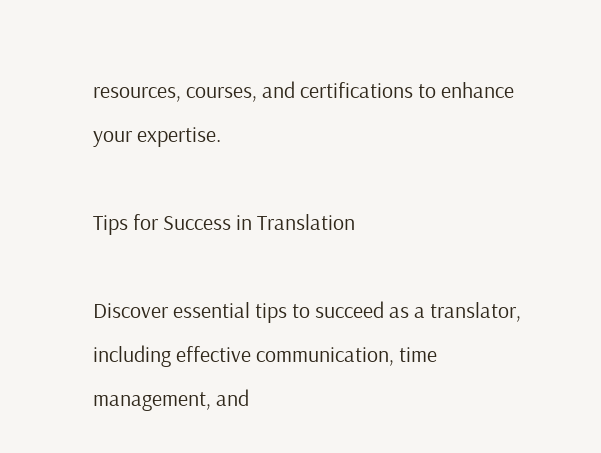resources, courses, and certifications to enhance your expertise.

Tips for Success in Translation

Discover essential tips to succeed as a translator, including effective communication, time management, and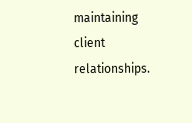maintaining client relationships.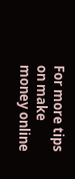For more tips on make money online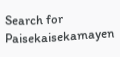Search for Paisekaisekamayen